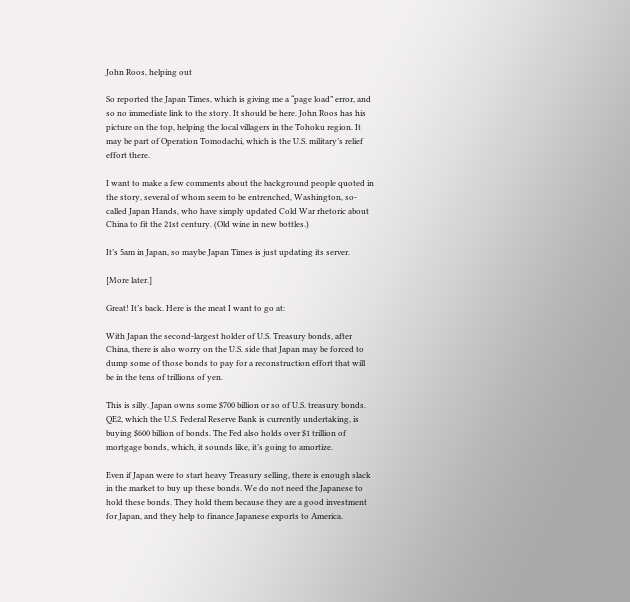John Roos, helping out

So reported the Japan Times, which is giving me a “page load” error, and so no immediate link to the story. It should be here. John Roos has his picture on the top, helping the local villagers in the Tohoku region. It may be part of Operation Tomodachi, which is the U.S. military’s relief effort there.

I want to make a few comments about the background people quoted in the story, several of whom seem to be entrenched, Washington, so-called Japan Hands, who have simply updated Cold War rhetoric about China to fit the 21st century. (Old wine in new bottles.)

It’s 5am in Japan, so maybe Japan Times is just updating its server.

[More later.]

Great! It’s back. Here is the meat I want to go at:

With Japan the second-largest holder of U.S. Treasury bonds, after China, there is also worry on the U.S. side that Japan may be forced to dump some of those bonds to pay for a reconstruction effort that will be in the tens of trillions of yen.

This is silly. Japan owns some $700 billion or so of U.S. treasury bonds. QE2, which the U.S. Federal Reserve Bank is currently undertaking, is buying $600 billion of bonds. The Fed also holds over $1 trillion of mortgage bonds, which, it sounds like, it’s going to amortize.

Even if Japan were to start heavy Treasury selling, there is enough slack in the market to buy up these bonds. We do not need the Japanese to hold these bonds. They hold them because they are a good investment for Japan, and they help to finance Japanese exports to America.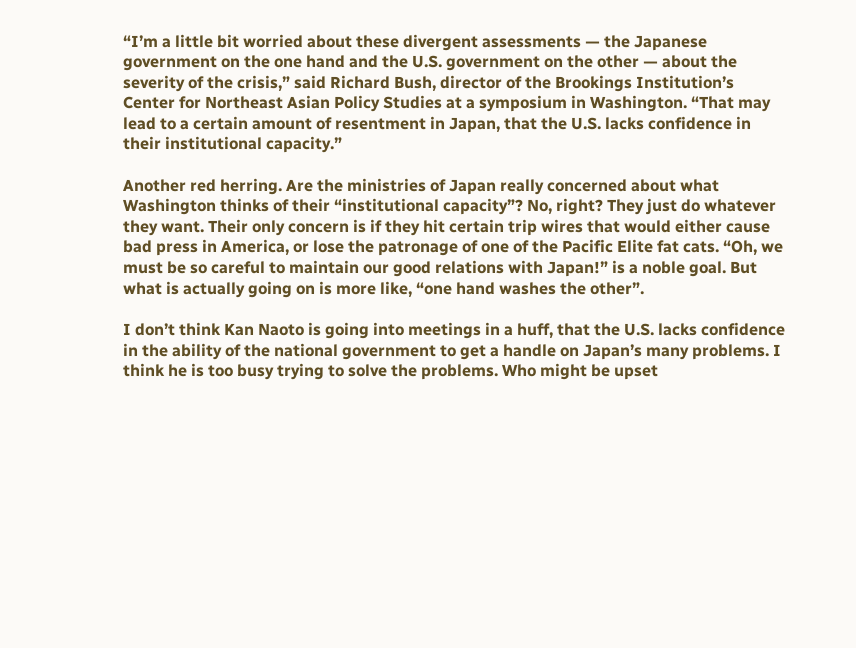“I’m a little bit worried about these divergent assessments — the Japanese government on the one hand and the U.S. government on the other — about the severity of the crisis,” said Richard Bush, director of the Brookings Institution’s Center for Northeast Asian Policy Studies at a symposium in Washington. “That may lead to a certain amount of resentment in Japan, that the U.S. lacks confidence in their institutional capacity.”

Another red herring. Are the ministries of Japan really concerned about what Washington thinks of their “institutional capacity”? No, right? They just do whatever they want. Their only concern is if they hit certain trip wires that would either cause bad press in America, or lose the patronage of one of the Pacific Elite fat cats. “Oh, we must be so careful to maintain our good relations with Japan!” is a noble goal. But what is actually going on is more like, “one hand washes the other”.

I don’t think Kan Naoto is going into meetings in a huff, that the U.S. lacks confidence in the ability of the national government to get a handle on Japan’s many problems. I think he is too busy trying to solve the problems. Who might be upset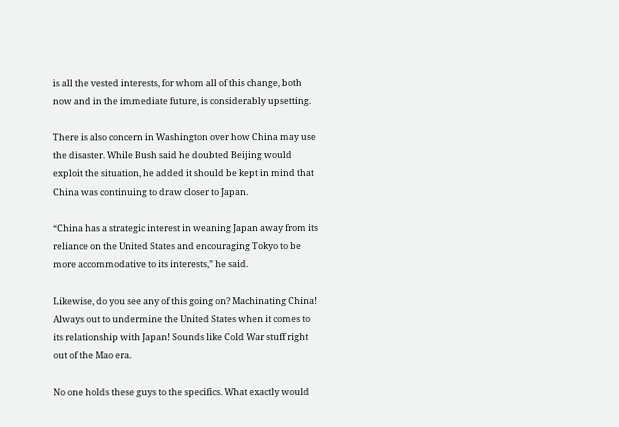is all the vested interests, for whom all of this change, both now and in the immediate future, is considerably upsetting.

There is also concern in Washington over how China may use the disaster. While Bush said he doubted Beijing would exploit the situation, he added it should be kept in mind that China was continuing to draw closer to Japan.

“China has a strategic interest in weaning Japan away from its reliance on the United States and encouraging Tokyo to be more accommodative to its interests,” he said.

Likewise, do you see any of this going on? Machinating China! Always out to undermine the United States when it comes to its relationship with Japan! Sounds like Cold War stuff right out of the Mao era.

No one holds these guys to the specifics. What exactly would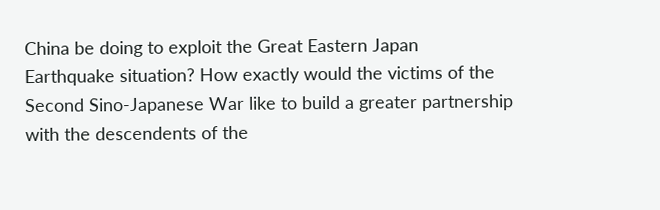China be doing to exploit the Great Eastern Japan Earthquake situation? How exactly would the victims of the Second Sino-Japanese War like to build a greater partnership with the descendents of the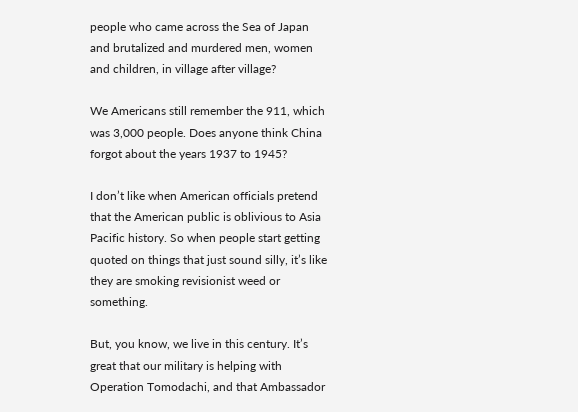people who came across the Sea of Japan and brutalized and murdered men, women and children, in village after village?

We Americans still remember the 911, which was 3,000 people. Does anyone think China forgot about the years 1937 to 1945?

I don’t like when American officials pretend that the American public is oblivious to Asia Pacific history. So when people start getting quoted on things that just sound silly, it’s like they are smoking revisionist weed or something.

But, you know, we live in this century. It’s great that our military is helping with Operation Tomodachi, and that Ambassador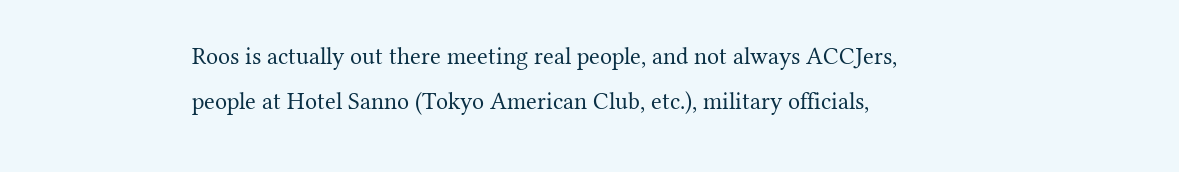Roos is actually out there meeting real people, and not always ACCJers, people at Hotel Sanno (Tokyo American Club, etc.), military officials,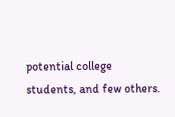potential college students, and few others.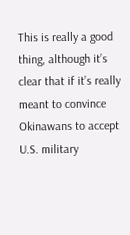This is really a good thing, although it’s clear that if it’s really meant to convince Okinawans to accept U.S. military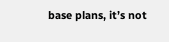base plans, it’s not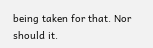being taken for that. Nor should it.